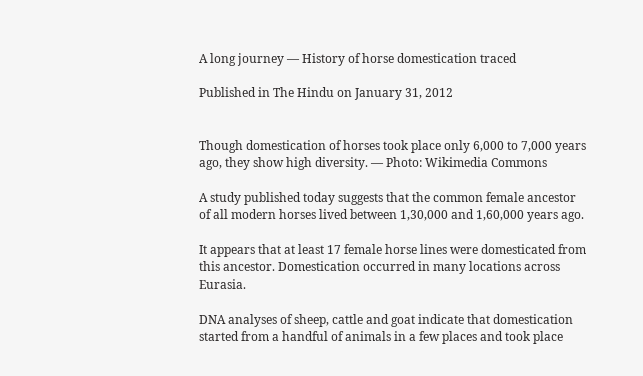A long journey — History of horse domestication traced

Published in The Hindu on January 31, 2012


Though domestication of horses took place only 6,000 to 7,000 years ago, they show high diversity. — Photo: Wikimedia Commons

A study published today suggests that the common female ancestor of all modern horses lived between 1,30,000 and 1,60,000 years ago.

It appears that at least 17 female horse lines were domesticated from this ancestor. Domestication occurred in many locations across Eurasia.

DNA analyses of sheep, cattle and goat indicate that domestication started from a handful of animals in a few places and took place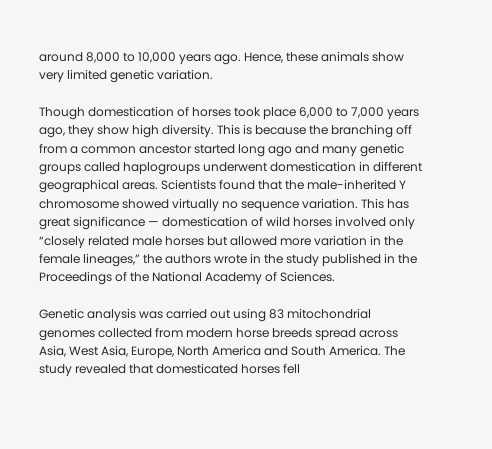around 8,000 to 10,000 years ago. Hence, these animals show very limited genetic variation.

Though domestication of horses took place 6,000 to 7,000 years ago, they show high diversity. This is because the branching off from a common ancestor started long ago and many genetic groups called haplogroups underwent domestication in different geographical areas. Scientists found that the male-inherited Y chromosome showed virtually no sequence variation. This has great significance — domestication of wild horses involved only “closely related male horses but allowed more variation in the female lineages,” the authors wrote in the study published in the Proceedings of the National Academy of Sciences.

Genetic analysis was carried out using 83 mitochondrial genomes collected from modern horse breeds spread across Asia, West Asia, Europe, North America and South America. The study revealed that domesticated horses fell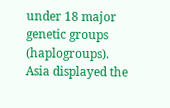under 18 major genetic groups (haplogroups). Asia displayed the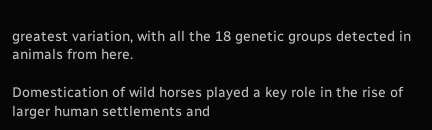greatest variation, with all the 18 genetic groups detected in animals from here.

Domestication of wild horses played a key role in the rise of larger human settlements and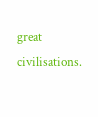great civilisations.